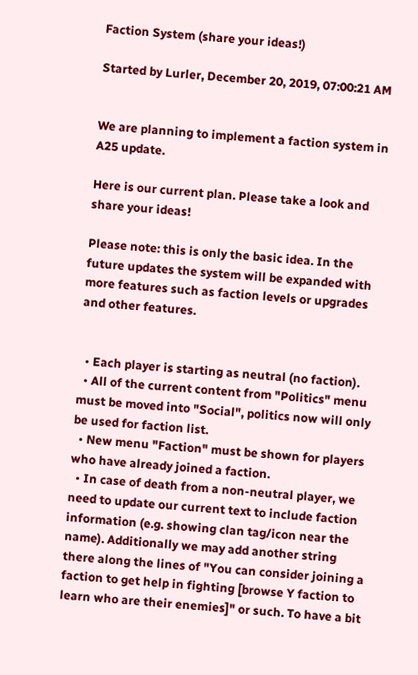Faction System (share your ideas!)

Started by Lurler, December 20, 2019, 07:00:21 AM


We are planning to implement a faction system in A25 update.

Here is our current plan. Please take a look and share your ideas!

Please note: this is only the basic idea. In the future updates the system will be expanded with more features such as faction levels or upgrades and other features.


  • Each player is starting as neutral (no faction).
  • All of the current content from "Politics" menu must be moved into "Social", politics now will only be used for faction list.
  • New menu "Faction" must be shown for players who have already joined a faction.
  • In case of death from a non-neutral player, we need to update our current text to include faction information (e.g. showing clan tag/icon near the name). Additionally we may add another string there along the lines of "You can consider joining a faction to get help in fighting [browse Y faction to learn who are their enemies]" or such. To have a bit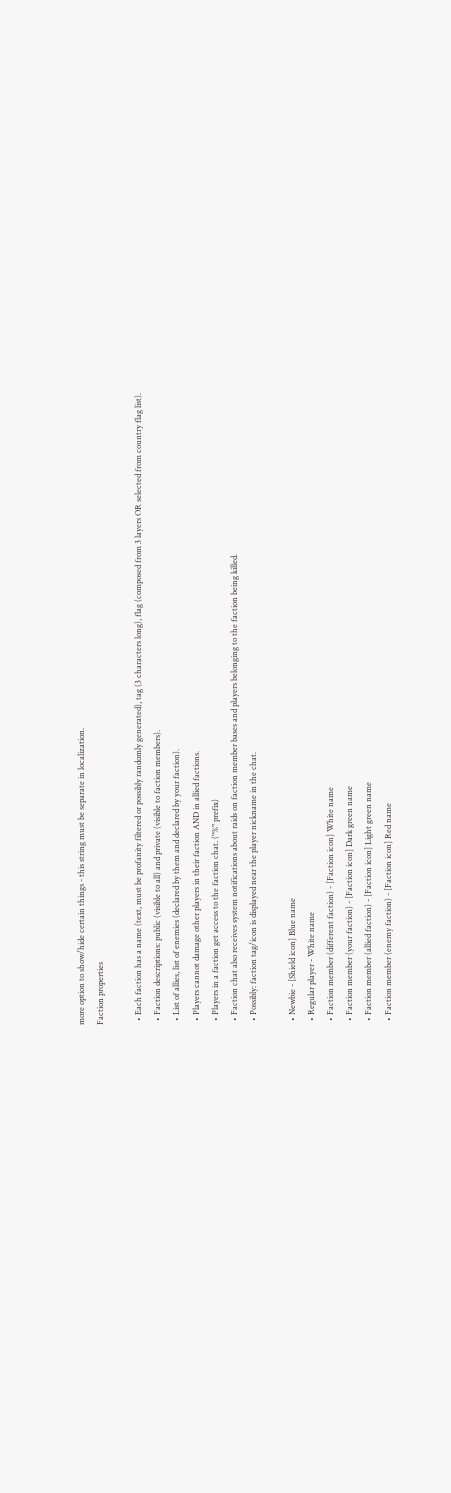more option to show/hide certain things - this string must be separate in localization.
Faction properties

  • Each faction has a name (text, must be profanity filtered or possibly randomly generated), tag (3 characters long), flag (composed from 3 layers OR selected from country flag list).
  • Faction descriptions: public (visible to all) and private (visible to faction members).
  • List of allies, list of enemies (declared by them and declared by your faction).
  • Players cannot damage other players in their faction AND in allied factions.
  • Players in a faction get access to the faction chat. ("%" prefix)
  • Faction chat also receives system notifications about raids on faction member bases and players belonging to the faction being killed.
  • Possibly: faction tag/icon is displayed near the player nickname in the chat.

  • Newbie - [Shield icon] Blue name
  • Regular player - White name
  • Faction member (different faction) - [Faction icon] White name
  • Faction member (your faction) - [Faction icon] Dark green name
  • Faction member (allied faction) - [Faction icon] Light green name
  • Faction member (enemy faction) - [Faction icon] Red name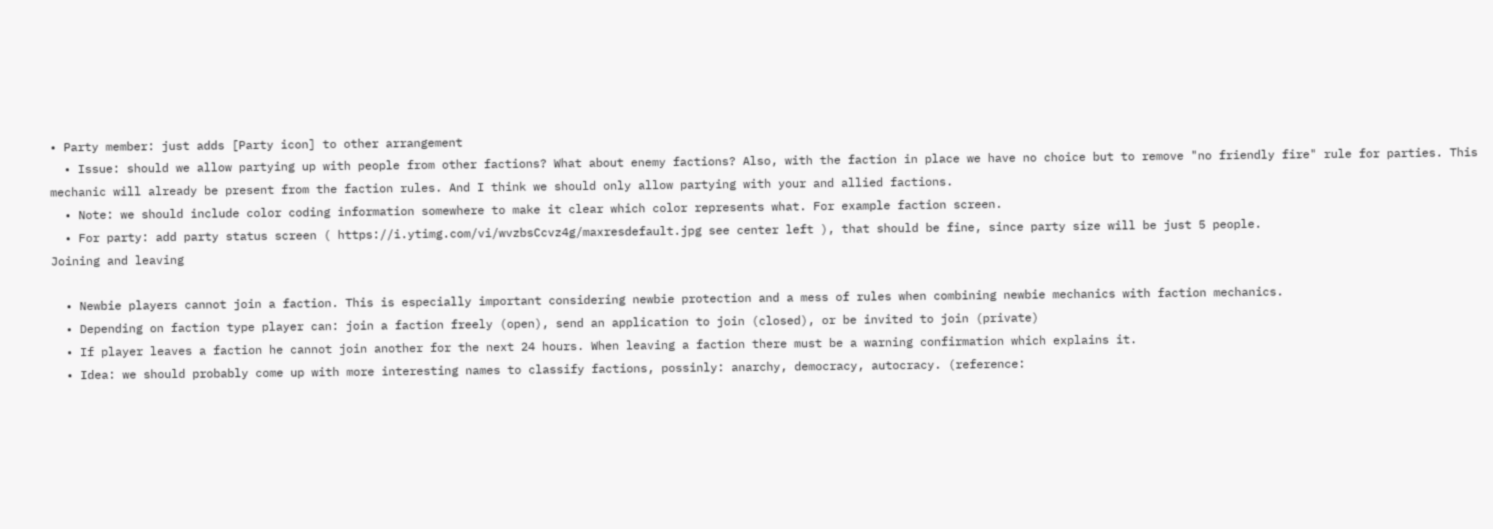• Party member: just adds [Party icon] to other arrangement
  • Issue: should we allow partying up with people from other factions? What about enemy factions? Also, with the faction in place we have no choice but to remove "no friendly fire" rule for parties. This mechanic will already be present from the faction rules. And I think we should only allow partying with your and allied factions.
  • Note: we should include color coding information somewhere to make it clear which color represents what. For example faction screen.
  • For party: add party status screen ( https://i.ytimg.com/vi/wvzbsCcvz4g/maxresdefault.jpg see center left ), that should be fine, since party size will be just 5 people.
Joining and leaving

  • Newbie players cannot join a faction. This is especially important considering newbie protection and a mess of rules when combining newbie mechanics with faction mechanics.
  • Depending on faction type player can: join a faction freely (open), send an application to join (closed), or be invited to join (private)
  • If player leaves a faction he cannot join another for the next 24 hours. When leaving a faction there must be a warning confirmation which explains it.
  • Idea: we should probably come up with more interesting names to classify factions, possinly: anarchy, democracy, autocracy. (reference: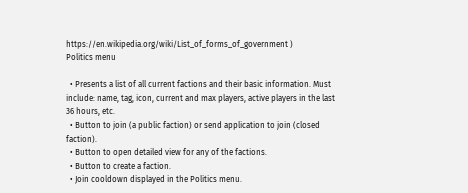https://en.wikipedia.org/wiki/List_of_forms_of_government )
Politics menu

  • Presents a list of all current factions and their basic information. Must include: name, tag, icon, current and max players, active players in the last 36 hours, etc.
  • Button to join (a public faction) or send application to join (closed faction).
  • Button to open detailed view for any of the factions.
  • Button to create a faction.
  • Join cooldown displayed in the Politics menu.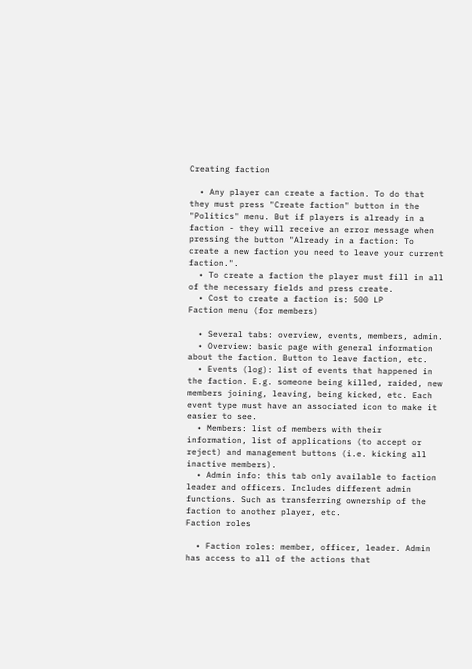Creating faction

  • Any player can create a faction. To do that they must press "Create faction" button in the "Politics" menu. But if players is already in a faction - they will receive an error message when pressing the button "Already in a faction: To create a new faction you need to leave your current faction.".
  • To create a faction the player must fill in all of the necessary fields and press create.
  • Cost to create a faction is: 500 LP
Faction menu (for members)

  • Several tabs: overview, events, members, admin.
  • Overview: basic page with general information about the faction. Button to leave faction, etc.
  • Events (log): list of events that happened in the faction. E.g. someone being killed, raided, new members joining, leaving, being kicked, etc. Each event type must have an associated icon to make it easier to see.
  • Members: list of members with their information, list of applications (to accept or reject) and management buttons (i.e. kicking all inactive members).
  • Admin info: this tab only available to faction leader and officers. Includes different admin functions. Such as transferring ownership of the faction to another player, etc.
Faction roles

  • Faction roles: member, officer, leader. Admin has access to all of the actions that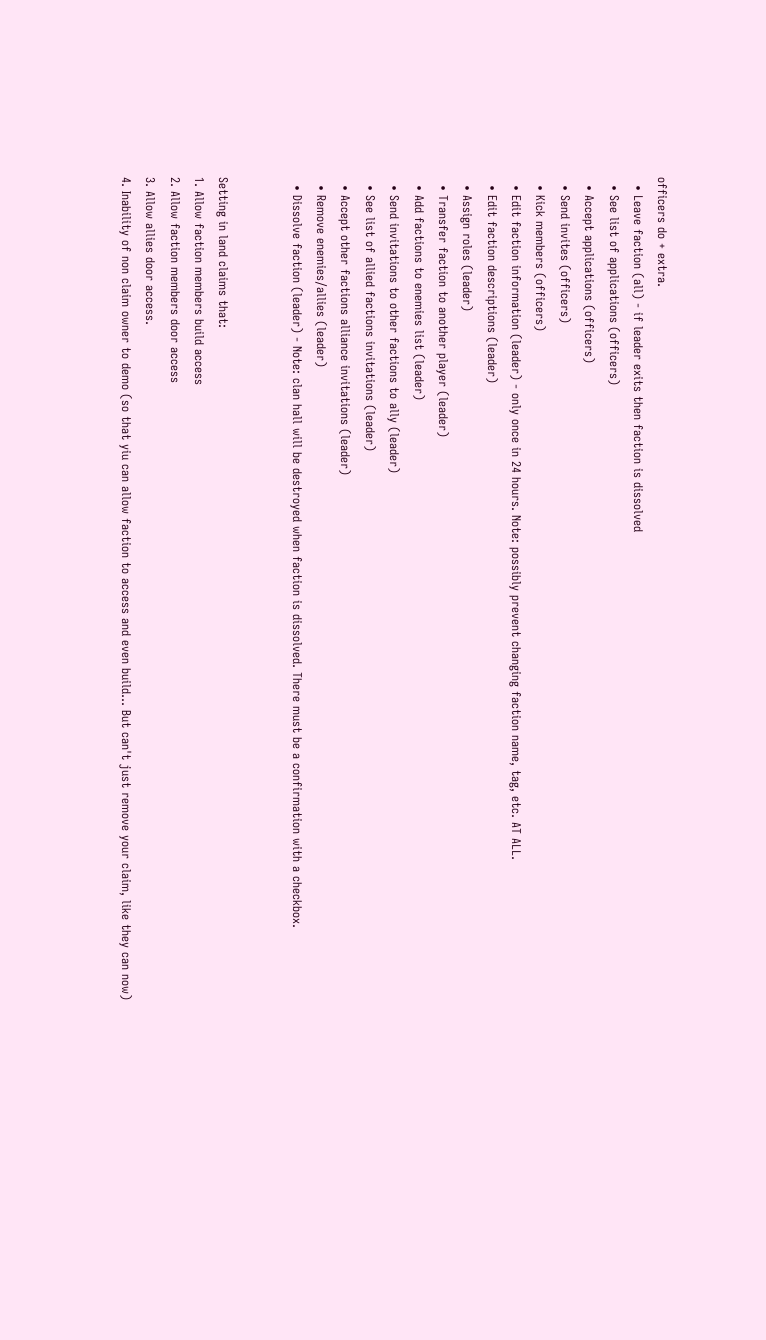officers do + extra.
  • Leave faction (all) - if leader exits then faction is dissolved
  • See list of applications (officers)
  • Accept applications (officers)
  • Send invites (officers)
  • Kick members (officers)
  • Edit faction information (leader) - only once in 24 hours. Note: possibly prevent changing faction name, tag, etc. AT ALL.
  • Edit faction descriptions (leader)
  • Assign roles (leader)
  • Transfer faction to another player (leader)
  • Add factions to enemies list (leader)
  • Send invitations to other factions to ally (leader)
  • See list of allied factions invitations (leader)
  • Accept other factions alliance invitations (leader)
  • Remove enemies/allies (leader)
  • Dissolve faction (leader) - Note: clan hall will be destroyed when faction is dissolved. There must be a confirmation with a checkbox.


Setting in land claims that:
1. Allow faction members build access
2. Allow faction members door access
3. Allow allies door access.
4. Inability of non claim owner to demo (so that yiu can allow faction to access and even build... But can't just remove your claim, like they can now)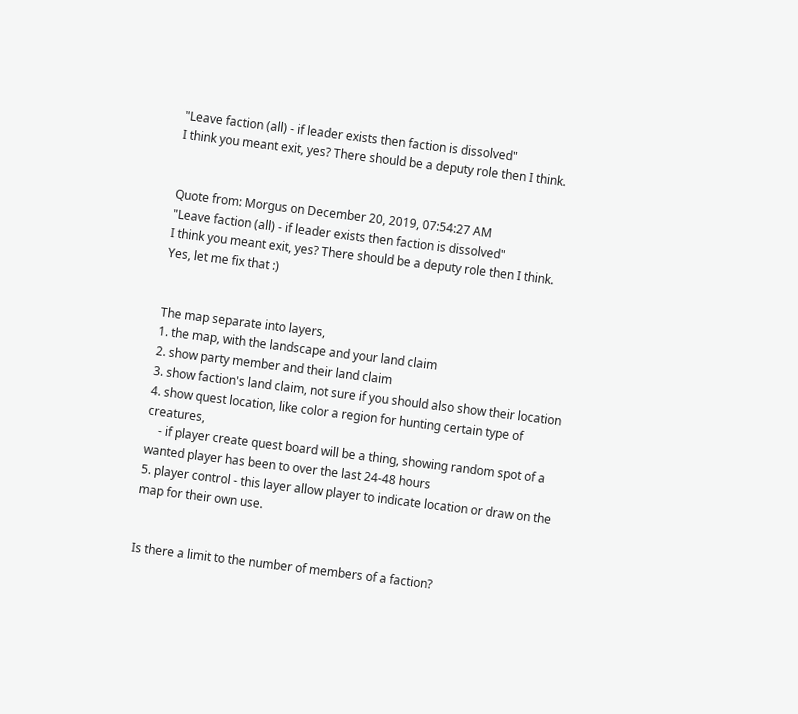"Leave faction (all) - if leader exists then faction is dissolved"
I think you meant exit, yes? There should be a deputy role then I think.


Quote from: Morgus on December 20, 2019, 07:54:27 AM
"Leave faction (all) - if leader exists then faction is dissolved"
I think you meant exit, yes? There should be a deputy role then I think.
Yes, let me fix that :)


The map separate into layers,
1. the map, with the landscape and your land claim
2. show party member and their land claim
3. show faction's land claim, not sure if you should also show their location
4. show quest location, like color a region for hunting certain type of creatures,
    - if player create quest board will be a thing, showing random spot of a wanted player has been to over the last 24-48 hours
5. player control - this layer allow player to indicate location or draw on the map for their own use.


Is there a limit to the number of members of a faction?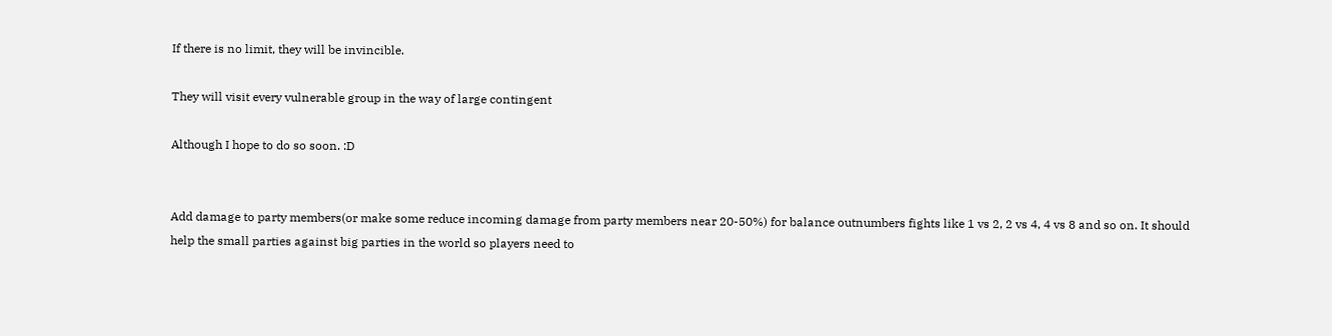If there is no limit, they will be invincible.

They will visit every vulnerable group in the way of large contingent

Although I hope to do so soon. :D


Add damage to party members(or make some reduce incoming damage from party members near 20-50%) for balance outnumbers fights like 1 vs 2, 2 vs 4, 4 vs 8 and so on. It should help the small parties against big parties in the world so players need to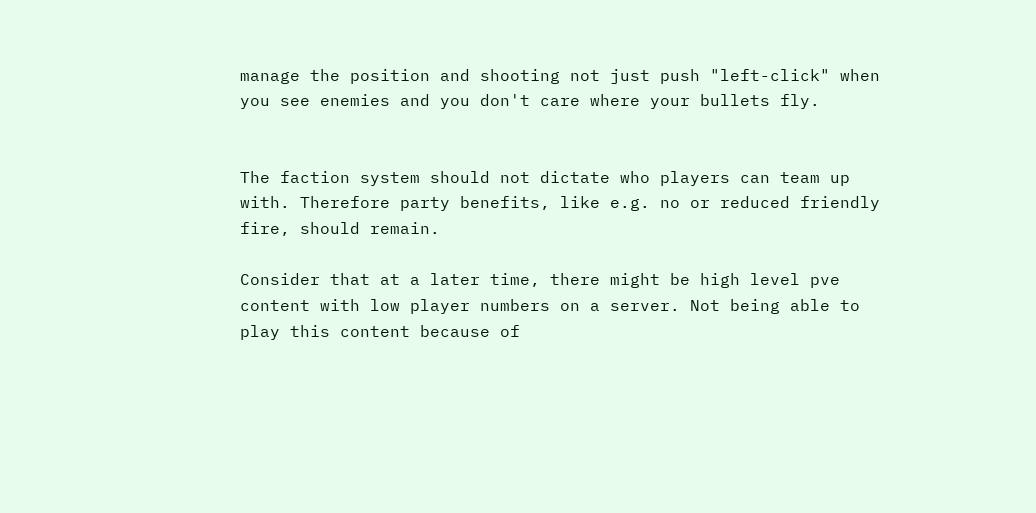manage the position and shooting not just push "left-click" when you see enemies and you don't care where your bullets fly.


The faction system should not dictate who players can team up with. Therefore party benefits, like e.g. no or reduced friendly fire, should remain.

Consider that at a later time, there might be high level pve content with low player numbers on a server. Not being able to play this content because of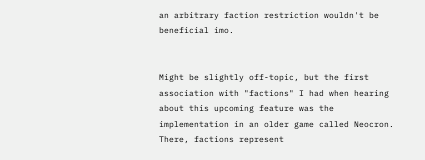an arbitrary faction restriction wouldn't be beneficial imo.


Might be slightly off-topic, but the first association with "factions" I had when hearing about this upcoming feature was the implementation in an older game called Neocron. There, factions represent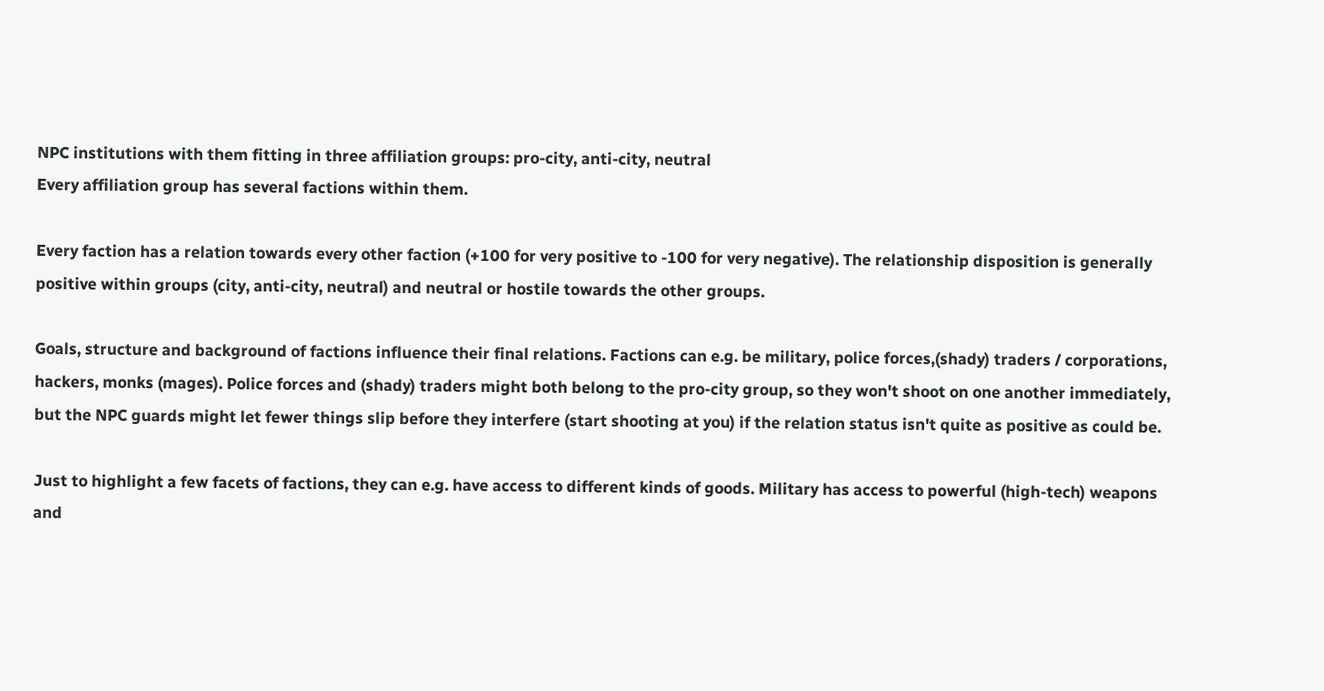NPC institutions with them fitting in three affiliation groups: pro-city, anti-city, neutral
Every affiliation group has several factions within them.

Every faction has a relation towards every other faction (+100 for very positive to -100 for very negative). The relationship disposition is generally positive within groups (city, anti-city, neutral) and neutral or hostile towards the other groups.

Goals, structure and background of factions influence their final relations. Factions can e.g. be military, police forces,(shady) traders / corporations, hackers, monks (mages). Police forces and (shady) traders might both belong to the pro-city group, so they won't shoot on one another immediately, but the NPC guards might let fewer things slip before they interfere (start shooting at you) if the relation status isn't quite as positive as could be.

Just to highlight a few facets of factions, they can e.g. have access to different kinds of goods. Military has access to powerful (high-tech) weapons and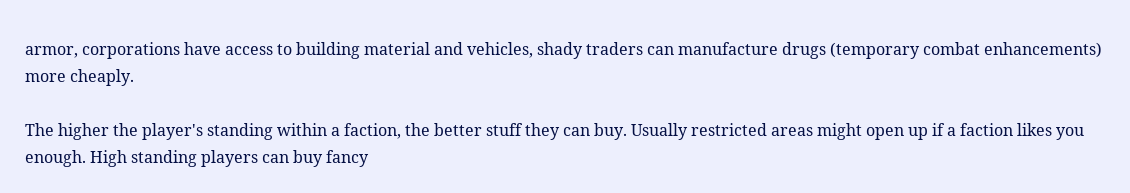armor, corporations have access to building material and vehicles, shady traders can manufacture drugs (temporary combat enhancements) more cheaply.

The higher the player's standing within a faction, the better stuff they can buy. Usually restricted areas might open up if a faction likes you enough. High standing players can buy fancy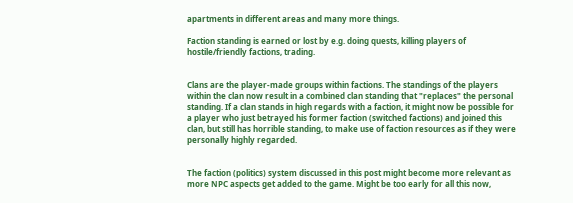apartments in different areas and many more things.

Faction standing is earned or lost by e.g. doing quests, killing players of hostile/friendly factions, trading.


Clans are the player-made groups within factions. The standings of the players within the clan now result in a combined clan standing that "replaces" the personal standing. If a clan stands in high regards with a faction, it might now be possible for a player who just betrayed his former faction (switched factions) and joined this clan, but still has horrible standing, to make use of faction resources as if they were personally highly regarded.


The faction (politics) system discussed in this post might become more relevant as more NPC aspects get added to the game. Might be too early for all this now,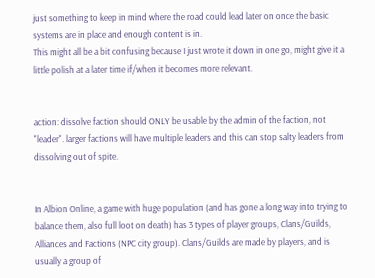just something to keep in mind where the road could lead later on once the basic systems are in place and enough content is in.
This might all be a bit confusing because I just wrote it down in one go, might give it a little polish at a later time if/when it becomes more relevant.


action: dissolve faction should ONLY be usable by the admin of the faction, not "leader". larger factions will have multiple leaders and this can stop salty leaders from dissolving out of spite.


In Albion Online, a game with huge population (and has gone a long way into trying to balance them, also full loot on death) has 3 types of player groups, Clans/Guilds, Alliances and Factions (NPC city group). Clans/Guilds are made by players, and is usually a group of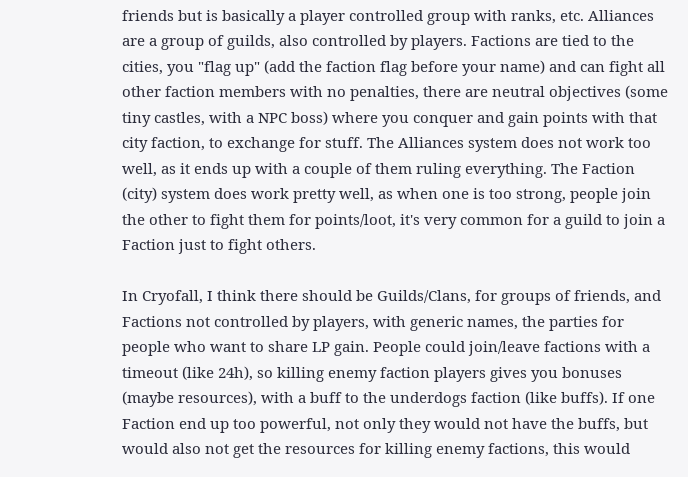friends but is basically a player controlled group with ranks, etc. Alliances are a group of guilds, also controlled by players. Factions are tied to the cities, you "flag up" (add the faction flag before your name) and can fight all other faction members with no penalties, there are neutral objectives (some tiny castles, with a NPC boss) where you conquer and gain points with that city faction, to exchange for stuff. The Alliances system does not work too well, as it ends up with a couple of them ruling everything. The Faction (city) system does work pretty well, as when one is too strong, people join the other to fight them for points/loot, it's very common for a guild to join a Faction just to fight others.

In Cryofall, I think there should be Guilds/Clans, for groups of friends, and Factions not controlled by players, with generic names, the parties for people who want to share LP gain. People could join/leave factions with a timeout (like 24h), so killing enemy faction players gives you bonuses (maybe resources), with a buff to the underdogs faction (like buffs). If one Faction end up too powerful, not only they would not have the buffs, but would also not get the resources for killing enemy factions, this would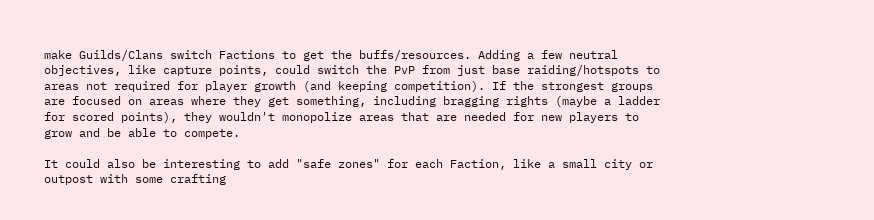make Guilds/Clans switch Factions to get the buffs/resources. Adding a few neutral objectives, like capture points, could switch the PvP from just base raiding/hotspots to areas not required for player growth (and keeping competition). If the strongest groups are focused on areas where they get something, including bragging rights (maybe a ladder for scored points), they wouldn't monopolize areas that are needed for new players to grow and be able to compete.

It could also be interesting to add "safe zones" for each Faction, like a small city or outpost with some crafting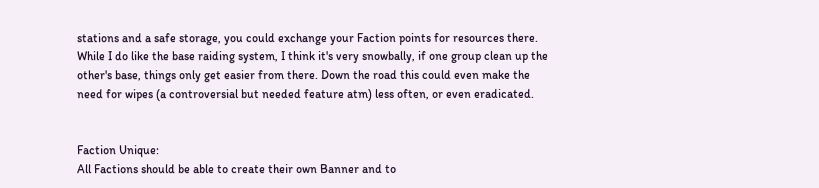stations and a safe storage, you could exchange your Faction points for resources there. While I do like the base raiding system, I think it's very snowbally, if one group clean up the other's base, things only get easier from there. Down the road this could even make the need for wipes (a controversial but needed feature atm) less often, or even eradicated.


Faction Unique:
All Factions should be able to create their own Banner and to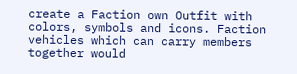create a Faction own Outfit with colors, symbols and icons. Faction vehicles which can carry members together would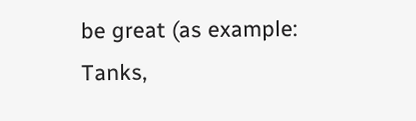be great (as example: Tanks,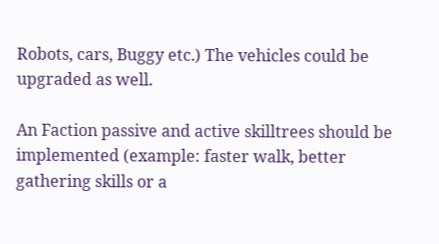Robots, cars, Buggy etc.) The vehicles could be upgraded as well.

An Faction passive and active skilltrees should be implemented (example: faster walk, better gathering skills or a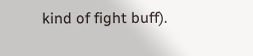kind of fight buff).